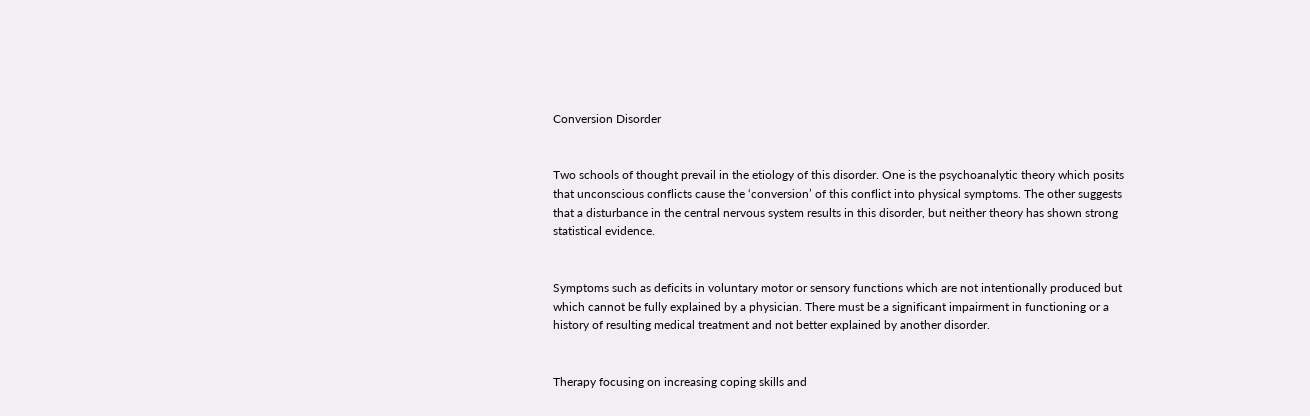Conversion Disorder


Two schools of thought prevail in the etiology of this disorder. One is the psychoanalytic theory which posits that unconscious conflicts cause the ‘conversion’ of this conflict into physical symptoms. The other suggests that a disturbance in the central nervous system results in this disorder, but neither theory has shown strong statistical evidence.


Symptoms such as deficits in voluntary motor or sensory functions which are not intentionally produced but which cannot be fully explained by a physician. There must be a significant impairment in functioning or a history of resulting medical treatment and not better explained by another disorder.


Therapy focusing on increasing coping skills and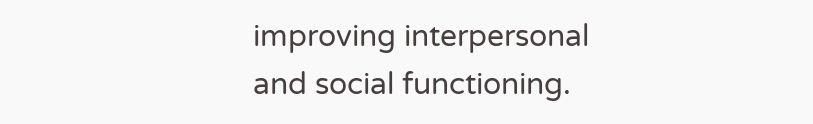improving interpersonal and social functioning.